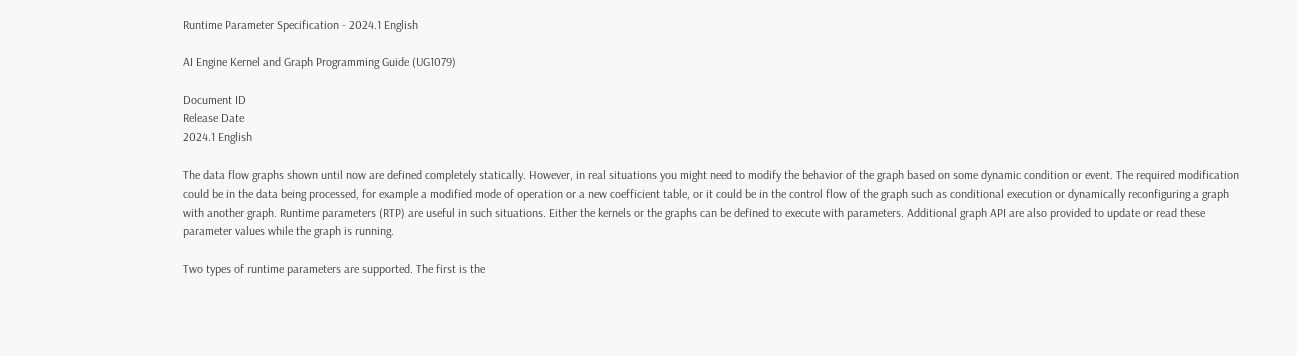Runtime Parameter Specification - 2024.1 English

AI Engine Kernel and Graph Programming Guide (UG1079)

Document ID
Release Date
2024.1 English

The data flow graphs shown until now are defined completely statically. However, in real situations you might need to modify the behavior of the graph based on some dynamic condition or event. The required modification could be in the data being processed, for example a modified mode of operation or a new coefficient table, or it could be in the control flow of the graph such as conditional execution or dynamically reconfiguring a graph with another graph. Runtime parameters (RTP) are useful in such situations. Either the kernels or the graphs can be defined to execute with parameters. Additional graph API are also provided to update or read these parameter values while the graph is running.

Two types of runtime parameters are supported. The first is the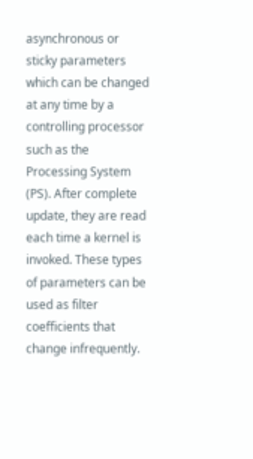asynchronous or sticky parameters which can be changed at any time by a controlling processor such as the Processing System (PS). After complete update, they are read each time a kernel is invoked. These types of parameters can be used as filter coefficients that change infrequently.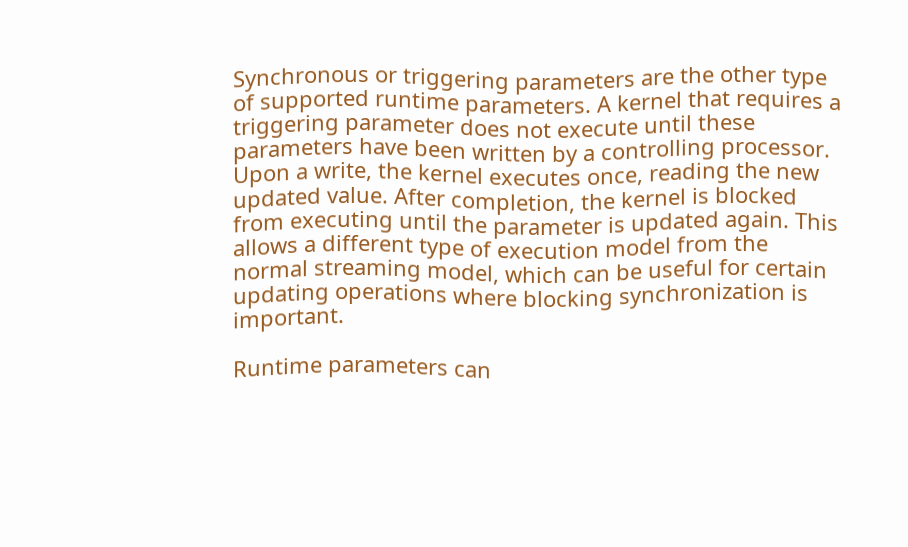Synchronous or triggering parameters are the other type of supported runtime parameters. A kernel that requires a triggering parameter does not execute until these parameters have been written by a controlling processor. Upon a write, the kernel executes once, reading the new updated value. After completion, the kernel is blocked from executing until the parameter is updated again. This allows a different type of execution model from the normal streaming model, which can be useful for certain updating operations where blocking synchronization is important.

Runtime parameters can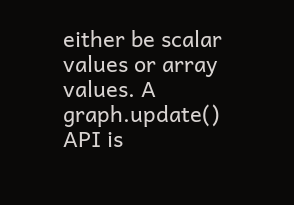either be scalar values or array values. A graph.update() API is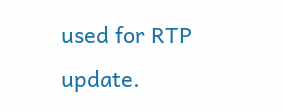used for RTP update.